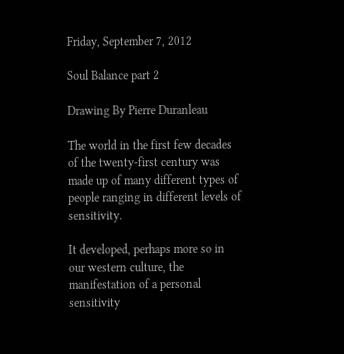Friday, September 7, 2012

Soul Balance part 2

Drawing By Pierre Duranleau

The world in the first few decades of the twenty-first century was made up of many different types of people ranging in different levels of sensitivity.

It developed, perhaps more so in our western culture, the manifestation of a personal sensitivity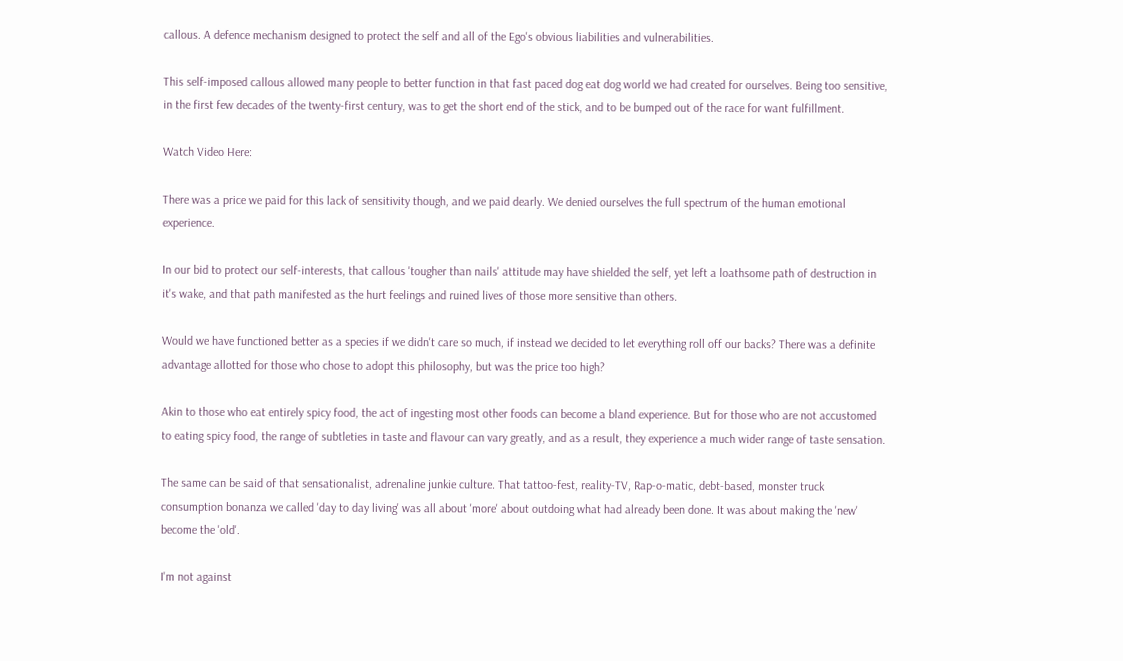callous. A defence mechanism designed to protect the self and all of the Ego's obvious liabilities and vulnerabilities.

This self-imposed callous allowed many people to better function in that fast paced dog eat dog world we had created for ourselves. Being too sensitive, in the first few decades of the twenty-first century, was to get the short end of the stick, and to be bumped out of the race for want fulfillment.

Watch Video Here:

There was a price we paid for this lack of sensitivity though, and we paid dearly. We denied ourselves the full spectrum of the human emotional experience.

In our bid to protect our self-interests, that callous 'tougher than nails' attitude may have shielded the self, yet left a loathsome path of destruction in it's wake, and that path manifested as the hurt feelings and ruined lives of those more sensitive than others.

Would we have functioned better as a species if we didn't care so much, if instead we decided to let everything roll off our backs? There was a definite advantage allotted for those who chose to adopt this philosophy, but was the price too high?

Akin to those who eat entirely spicy food, the act of ingesting most other foods can become a bland experience. But for those who are not accustomed to eating spicy food, the range of subtleties in taste and flavour can vary greatly, and as a result, they experience a much wider range of taste sensation.

The same can be said of that sensationalist, adrenaline junkie culture. That tattoo-fest, reality-TV, Rap-o-matic, debt-based, monster truck consumption bonanza we called 'day to day living' was all about 'more' about outdoing what had already been done. It was about making the 'new' become the 'old'.

I'm not against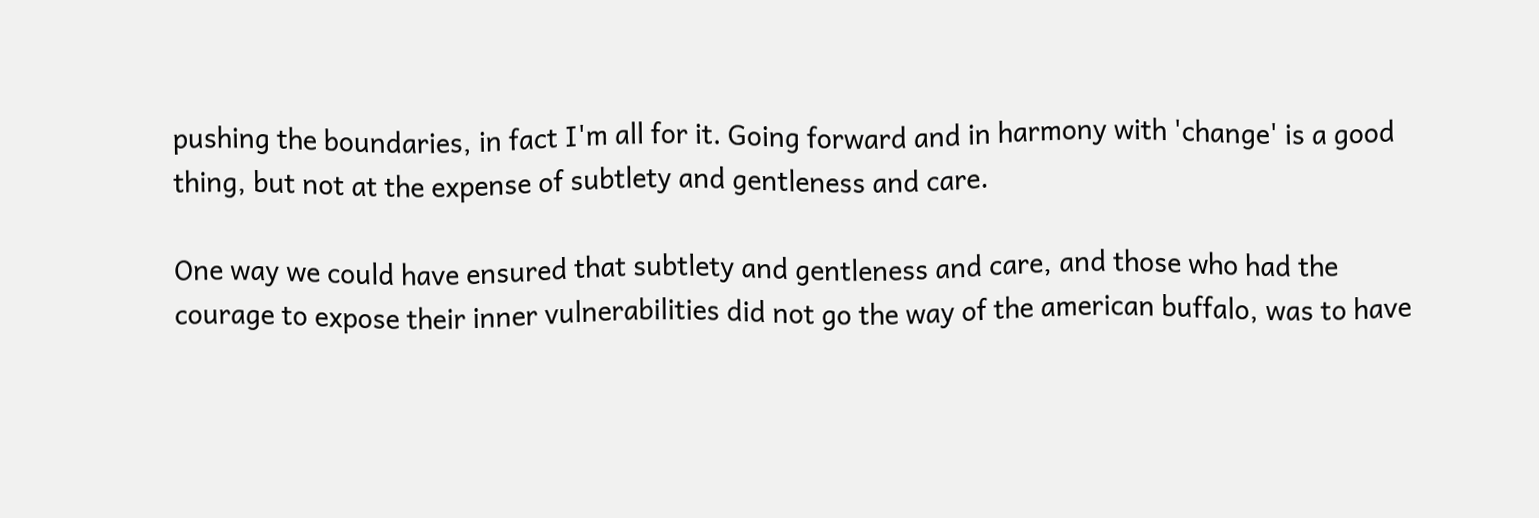pushing the boundaries, in fact I'm all for it. Going forward and in harmony with 'change' is a good thing, but not at the expense of subtlety and gentleness and care.

One way we could have ensured that subtlety and gentleness and care, and those who had the courage to expose their inner vulnerabilities did not go the way of the american buffalo, was to have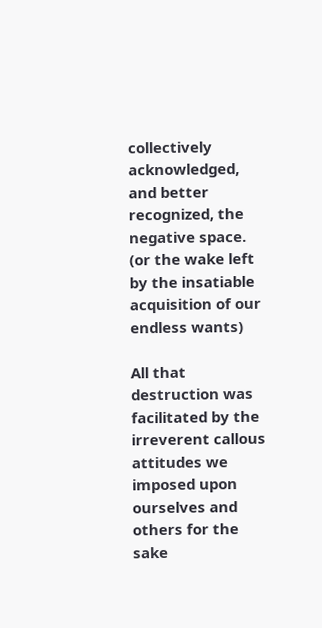collectively acknowledged, and better recognized, the negative space. (or the wake left by the insatiable acquisition of our endless wants)

All that destruction was facilitated by the irreverent callous attitudes we imposed upon ourselves and others for the sake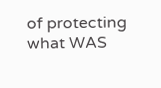of protecting what WAS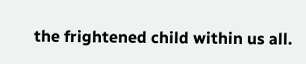the frightened child within us all.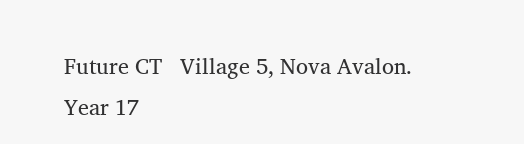Future CT   Village 5, Nova Avalon.   Year 17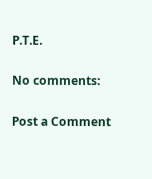P.T.E.

No comments:

Post a Comment